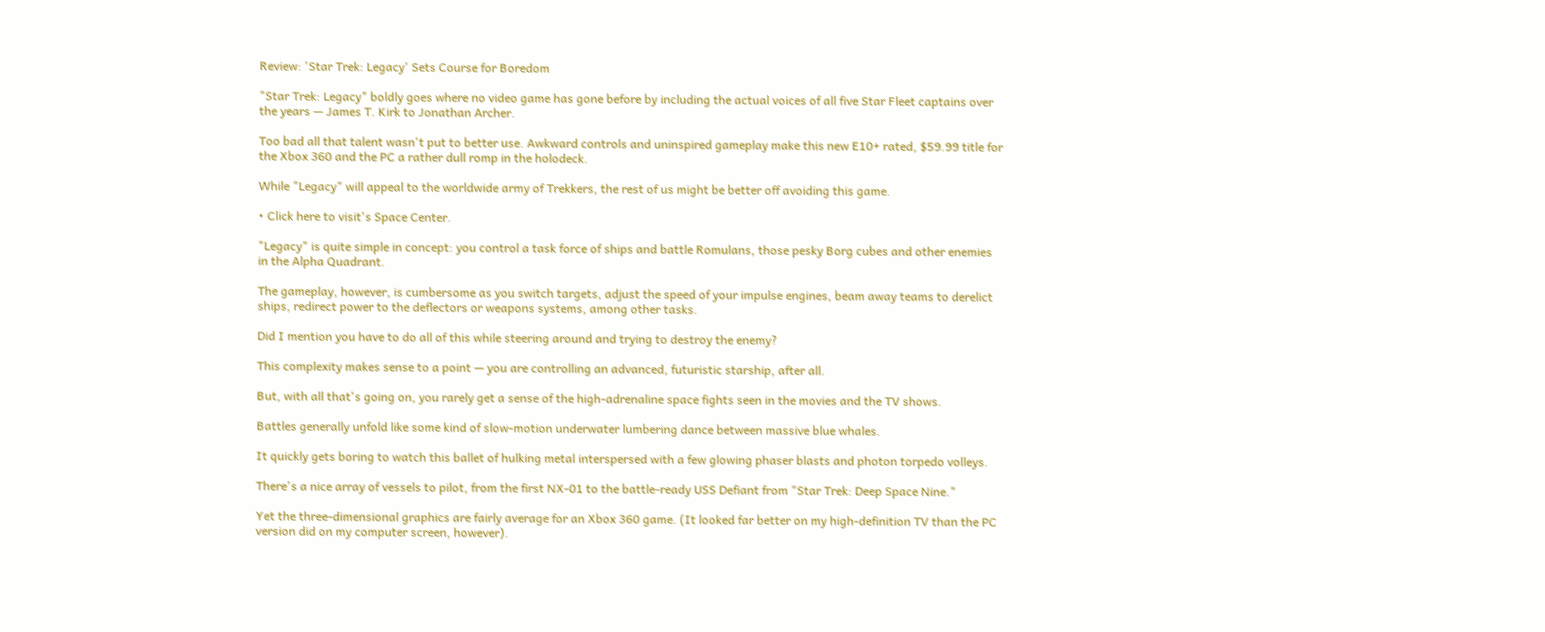Review: 'Star Trek: Legacy' Sets Course for Boredom

"Star Trek: Legacy" boldly goes where no video game has gone before by including the actual voices of all five Star Fleet captains over the years — James T. Kirk to Jonathan Archer.

Too bad all that talent wasn't put to better use. Awkward controls and uninspired gameplay make this new E10+ rated, $59.99 title for the Xbox 360 and the PC a rather dull romp in the holodeck.

While "Legacy" will appeal to the worldwide army of Trekkers, the rest of us might be better off avoiding this game.

• Click here to visit's Space Center.

"Legacy" is quite simple in concept: you control a task force of ships and battle Romulans, those pesky Borg cubes and other enemies in the Alpha Quadrant.

The gameplay, however, is cumbersome as you switch targets, adjust the speed of your impulse engines, beam away teams to derelict ships, redirect power to the deflectors or weapons systems, among other tasks.

Did I mention you have to do all of this while steering around and trying to destroy the enemy?

This complexity makes sense to a point — you are controlling an advanced, futuristic starship, after all.

But, with all that's going on, you rarely get a sense of the high-adrenaline space fights seen in the movies and the TV shows.

Battles generally unfold like some kind of slow-motion underwater lumbering dance between massive blue whales.

It quickly gets boring to watch this ballet of hulking metal interspersed with a few glowing phaser blasts and photon torpedo volleys.

There's a nice array of vessels to pilot, from the first NX-01 to the battle-ready USS Defiant from "Star Trek: Deep Space Nine."

Yet the three-dimensional graphics are fairly average for an Xbox 360 game. (It looked far better on my high-definition TV than the PC version did on my computer screen, however).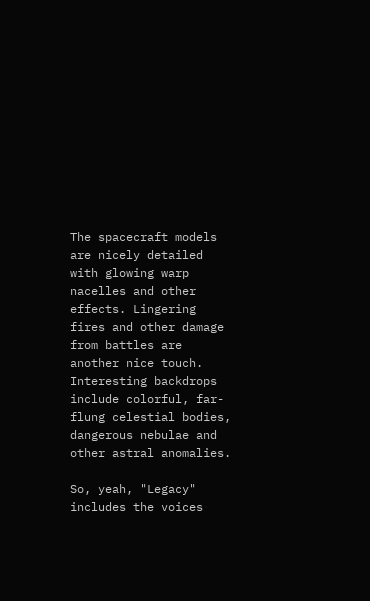The spacecraft models are nicely detailed with glowing warp nacelles and other effects. Lingering fires and other damage from battles are another nice touch. Interesting backdrops include colorful, far-flung celestial bodies, dangerous nebulae and other astral anomalies.

So, yeah, "Legacy" includes the voices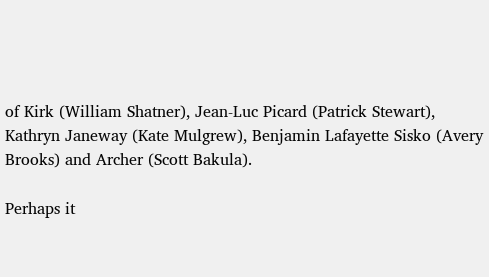of Kirk (William Shatner), Jean-Luc Picard (Patrick Stewart), Kathryn Janeway (Kate Mulgrew), Benjamin Lafayette Sisko (Avery Brooks) and Archer (Scott Bakula).

Perhaps it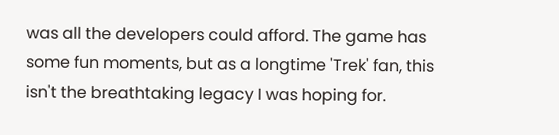was all the developers could afford. The game has some fun moments, but as a longtime 'Trek' fan, this isn't the breathtaking legacy I was hoping for.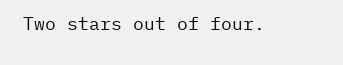Two stars out of four.